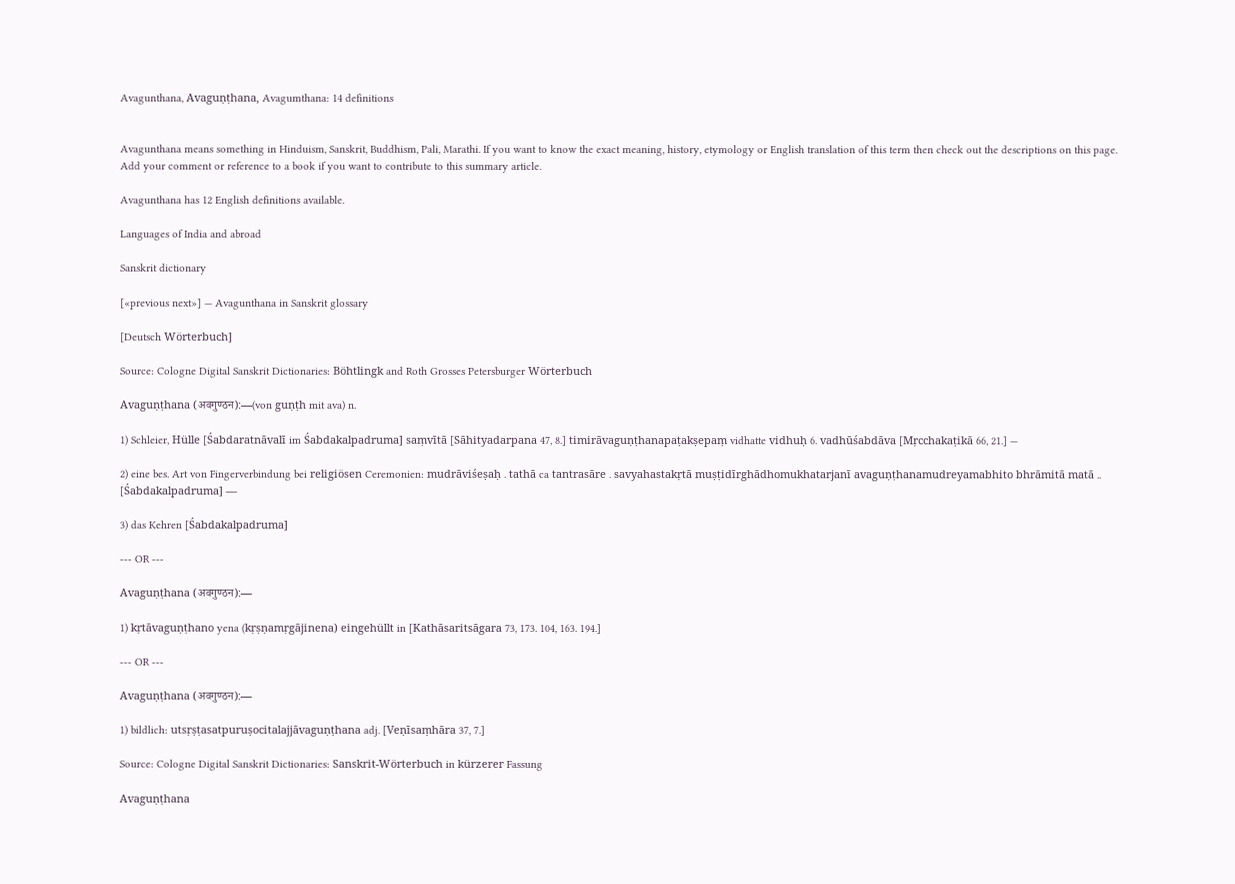Avagunthana, Avaguṇṭhana, Avagumthana: 14 definitions


Avagunthana means something in Hinduism, Sanskrit, Buddhism, Pali, Marathi. If you want to know the exact meaning, history, etymology or English translation of this term then check out the descriptions on this page. Add your comment or reference to a book if you want to contribute to this summary article.

Avagunthana has 12 English definitions available.

Languages of India and abroad

Sanskrit dictionary

[«previous next»] — Avagunthana in Sanskrit glossary

[Deutsch Wörterbuch]

Source: Cologne Digital Sanskrit Dictionaries: Böhtlingk and Roth Grosses Petersburger Wörterbuch

Avaguṇṭhana (अवगुण्ठन):—(von guṇṭh mit ava) n.

1) Schleier, Hülle [Śabdaratnāvalī im Śabdakalpadruma] saṃvītā [Sāhityadarpana 47, 8.] timirāvaguṇṭhanapaṭakṣepaṃ vidhatte vidhuḥ 6. vadhūśabdāva [Mṛcchakaṭikā 66, 21.] —

2) eine bes. Art von Fingerverbindung bei religiösen Ceremonien: mudrāviśeṣaḥ . tathā ca tantrasāre . savyahastakṛtā muṣṭidīrghādhomukhatarjanī avaguṇṭhanamudreyamabhito bhrāmitā matā .. [Śabdakalpadruma] —

3) das Kehren [Śabdakalpadruma]

--- OR ---

Avaguṇṭhana (अवगुण्ठन):—

1) kṛtāvaguṇṭhano yena (kṛṣṇamṛgājinena) eingehüllt in [Kathāsaritsāgara 73, 173. 104, 163. 194.]

--- OR ---

Avaguṇṭhana (अवगुण्ठन):—

1) bildlich: utsṛṣṭasatpuruṣocitalajjāvaguṇṭhana adj. [Veṇīsaṃhāra 37, 7.]

Source: Cologne Digital Sanskrit Dictionaries: Sanskrit-Wörterbuch in kürzerer Fassung

Avaguṇṭhana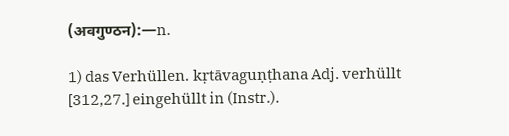(अवगुण्ठन):—n.

1) das Verhüllen. kṛtāvaguṇṭhana Adj. verhüllt [312,27.] eingehüllt in (Instr.).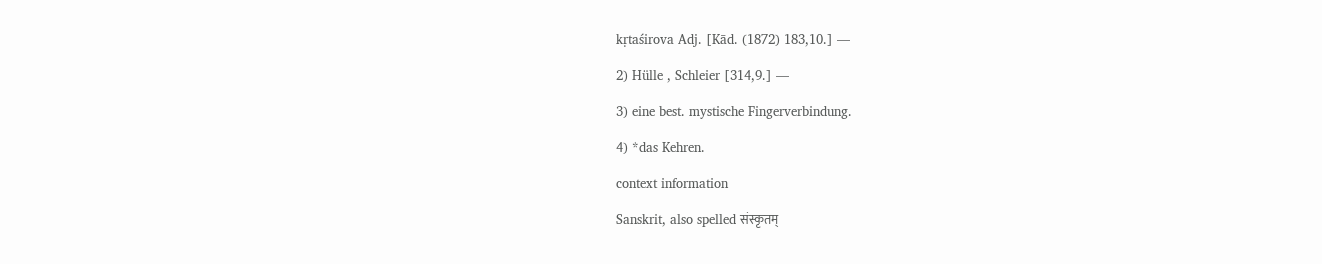kṛtaśirova Adj. [Kād. (1872) 183,10.] —

2) Hülle , Schleier [314,9.] —

3) eine best. mystische Fingerverbindung.

4) *das Kehren.

context information

Sanskrit, also spelled संस्कृतम्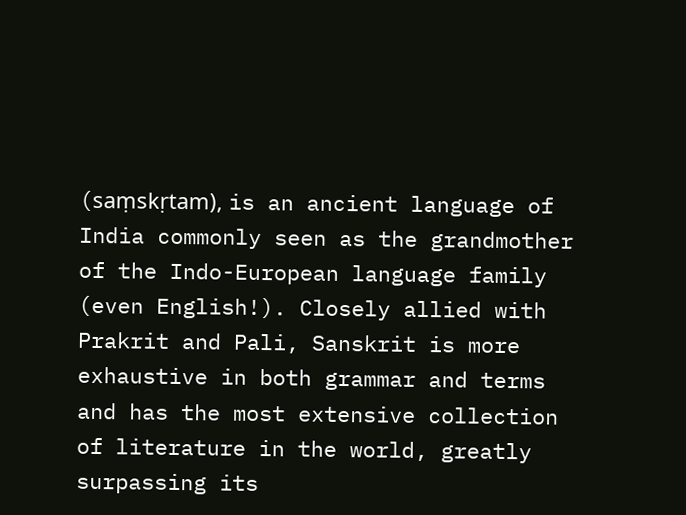(saṃskṛtam), is an ancient language of India commonly seen as the grandmother of the Indo-European language family (even English!). Closely allied with Prakrit and Pali, Sanskrit is more exhaustive in both grammar and terms and has the most extensive collection of literature in the world, greatly surpassing its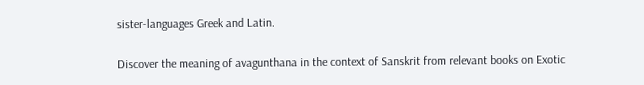sister-languages Greek and Latin.

Discover the meaning of avagunthana in the context of Sanskrit from relevant books on Exotic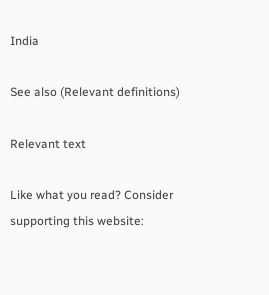India

See also (Relevant definitions)

Relevant text

Like what you read? Consider supporting this website: